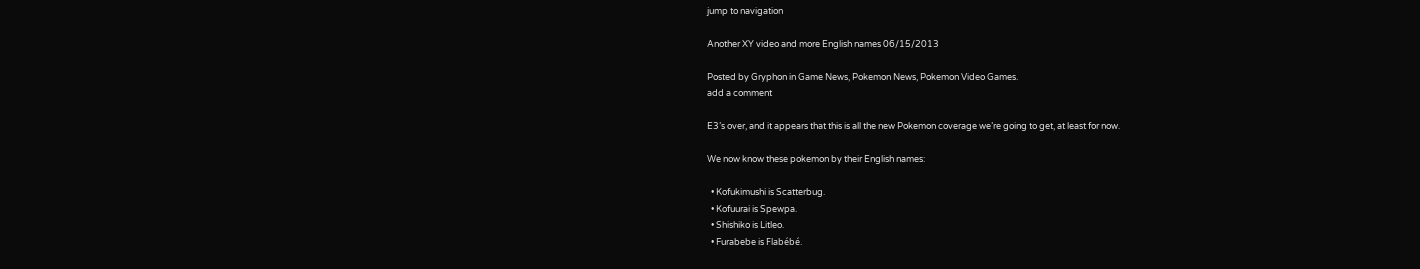jump to navigation

Another XY video and more English names 06/15/2013

Posted by Gryphon in Game News, Pokemon News, Pokemon Video Games.
add a comment

E3’s over, and it appears that this is all the new Pokemon coverage we’re going to get, at least for now.

We now know these pokemon by their English names:

  • Kofukimushi is Scatterbug.
  • Kofuurai is Spewpa.
  • Shishiko is Litleo.
  • Furabebe is Flabébé.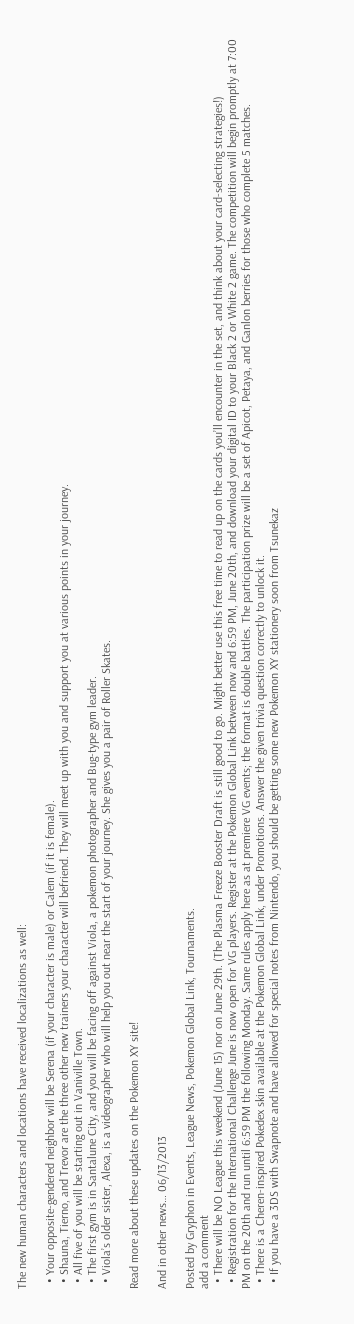The new human characters and locations have received localizations as well:

  • Your opposite-gendered neighbor will be Serena (if your character is male) or Calem (if it is female).
  • Shauna, Tierno, and Trevor are the three other new trainers your character will befriend. They will meet up with you and support you at various points in your journey.
  • All five of you will be starting out in Vaniville Town.
  • The first gym is in Santalune City, and you will be facing off against Viola, a pokemon photographer and Bug-type gym leader.
  • Viola’s older sister, Alexa, is a videographer who will help you out near the start of your journey. She gives you a pair of Roller Skates.

Read more about these updates on the Pokemon XY site!

And in other news… 06/13/2013

Posted by Gryphon in Events, League News, Pokemon Global Link, Tournaments.
add a comment
  • There will be NO League this weekend (June 15) nor on June 29th. (The Plasma Freeze Booster Draft is still good to go. Might better use this free time to read up on the cards you’ll encounter in the set, and think about your card-selecting strategies!)
  • Registration for the International Challenge June is now open for VG players. Register at the Pokemon Global Link between now and 6:59 PM, June 20th, and download your digital ID to your Black 2 or White 2 game. The competition will begin promptly at 7:00 PM on the 20th and run until 6:59 PM the following Monday. Same rules apply here as at premiere VG events; the format is double battles. The participation prize will be a set of Apicot, Petaya, and Ganlon berries for those who complete 5 matches.
  • There is a Cheren-inspired Pokedex skin available at the Pokemon Global Link, under Promotions. Answer the given trivia question correctly to unlock it.
  • If you have a 3DS with Swapnote and have allowed for special notes from Nintendo, you should be getting some new Pokemon XY stationery soon from Tsunekaz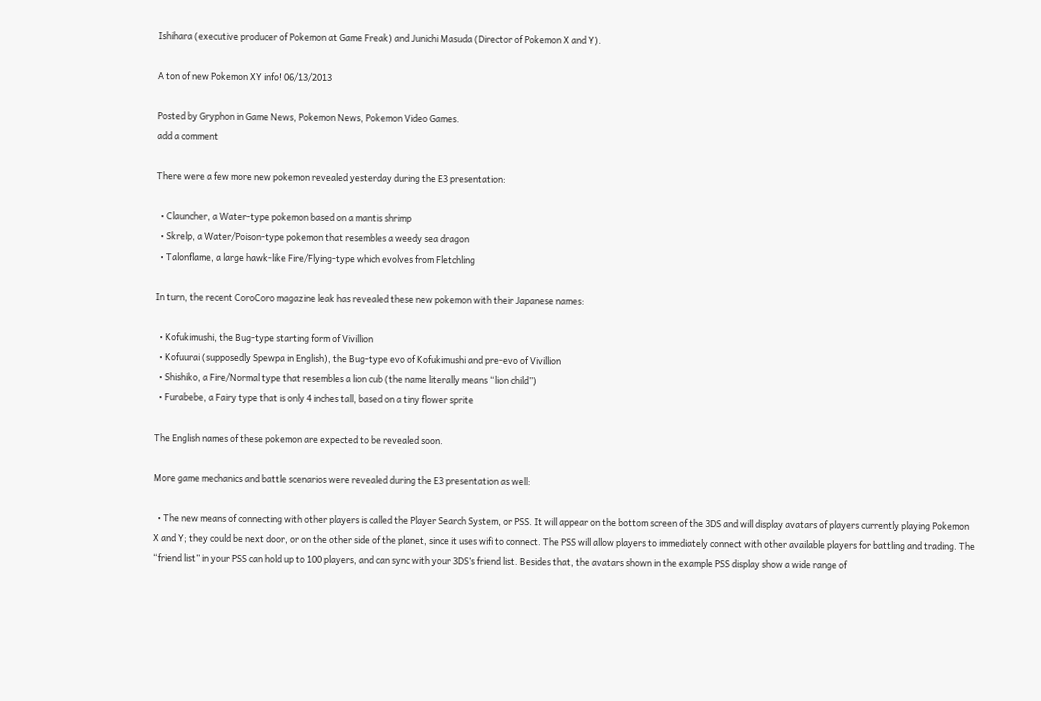Ishihara (executive producer of Pokemon at Game Freak) and Junichi Masuda (Director of Pokemon X and Y).

A ton of new Pokemon XY info! 06/13/2013

Posted by Gryphon in Game News, Pokemon News, Pokemon Video Games.
add a comment

There were a few more new pokemon revealed yesterday during the E3 presentation:

  • Clauncher, a Water-type pokemon based on a mantis shrimp
  • Skrelp, a Water/Poison-type pokemon that resembles a weedy sea dragon
  • Talonflame, a large hawk-like Fire/Flying-type which evolves from Fletchling

In turn, the recent CoroCoro magazine leak has revealed these new pokemon with their Japanese names:

  • Kofukimushi, the Bug-type starting form of Vivillion
  • Kofuurai (supposedly Spewpa in English), the Bug-type evo of Kofukimushi and pre-evo of Vivillion
  • Shishiko, a Fire/Normal type that resembles a lion cub (the name literally means “lion child”)
  • Furabebe, a Fairy type that is only 4 inches tall, based on a tiny flower sprite

The English names of these pokemon are expected to be revealed soon.

More game mechanics and battle scenarios were revealed during the E3 presentation as well:

  • The new means of connecting with other players is called the Player Search System, or PSS. It will appear on the bottom screen of the 3DS and will display avatars of players currently playing Pokemon X and Y; they could be next door, or on the other side of the planet, since it uses wifi to connect. The PSS will allow players to immediately connect with other available players for battling and trading. The “friend list” in your PSS can hold up to 100 players, and can sync with your 3DS’s friend list. Besides that, the avatars shown in the example PSS display show a wide range of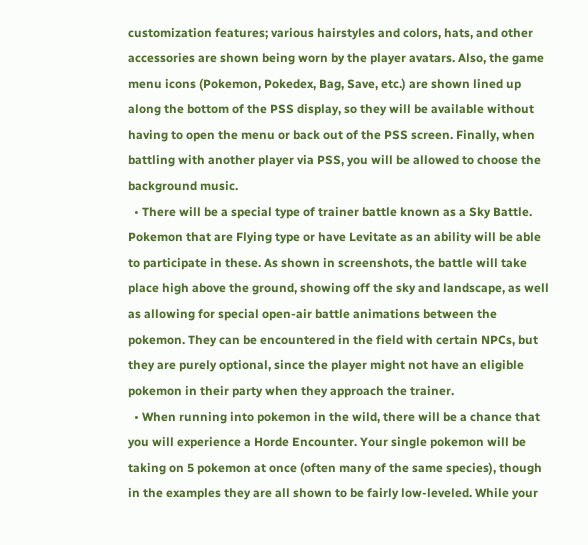customization features; various hairstyles and colors, hats, and other accessories are shown being worn by the player avatars. Also, the game menu icons (Pokemon, Pokedex, Bag, Save, etc.) are shown lined up along the bottom of the PSS display, so they will be available without having to open the menu or back out of the PSS screen. Finally, when battling with another player via PSS, you will be allowed to choose the background music.
  • There will be a special type of trainer battle known as a Sky Battle. Pokemon that are Flying type or have Levitate as an ability will be able to participate in these. As shown in screenshots, the battle will take place high above the ground, showing off the sky and landscape, as well as allowing for special open-air battle animations between the pokemon. They can be encountered in the field with certain NPCs, but they are purely optional, since the player might not have an eligible pokemon in their party when they approach the trainer.
  • When running into pokemon in the wild, there will be a chance that you will experience a Horde Encounter. Your single pokemon will be taking on 5 pokemon at once (often many of the same species), though in the examples they are all shown to be fairly low-leveled. While your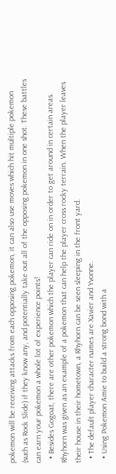pokemon will be receiving attacks from each opposing pokemon, it can also use moves which hit multiple pokemon (such as Rock Slide) if they know any, and potentially take out all of the opposing pokemon in one shot. These battles can earn your pokemon a whole lot of experience points!
  • Besides Gogoat, there are other pokemon which the player can ride on in order to get around in certain areas. Rhyhorn was given as an example of a pokemon that can help the player cross rocky terrain. When the player leaves their house in their hometown, a Rhyhorn can be seen sleeping in the front yard.
  • The default player character names are Xavier and Yvonne.
  • Using Pokemon Amie to build a strong bond with a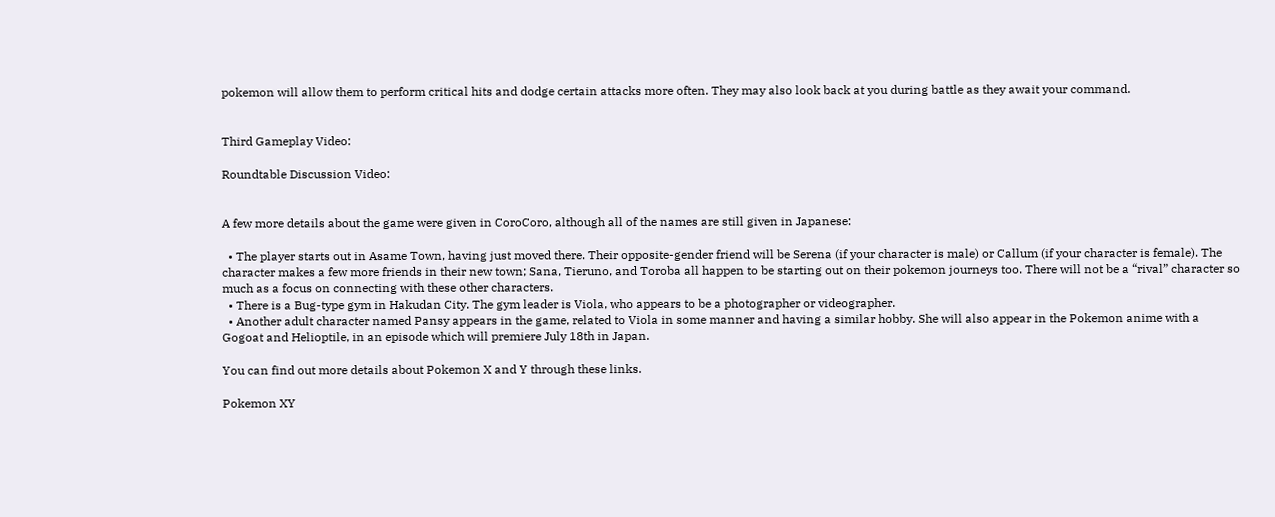pokemon will allow them to perform critical hits and dodge certain attacks more often. They may also look back at you during battle as they await your command.


Third Gameplay Video:

Roundtable Discussion Video:


A few more details about the game were given in CoroCoro, although all of the names are still given in Japanese:

  • The player starts out in Asame Town, having just moved there. Their opposite-gender friend will be Serena (if your character is male) or Callum (if your character is female). The character makes a few more friends in their new town; Sana, Tieruno, and Toroba all happen to be starting out on their pokemon journeys too. There will not be a “rival” character so much as a focus on connecting with these other characters.
  • There is a Bug-type gym in Hakudan City. The gym leader is Viola, who appears to be a photographer or videographer.
  • Another adult character named Pansy appears in the game, related to Viola in some manner and having a similar hobby. She will also appear in the Pokemon anime with a Gogoat and Helioptile, in an episode which will premiere July 18th in Japan.

You can find out more details about Pokemon X and Y through these links.

Pokemon XY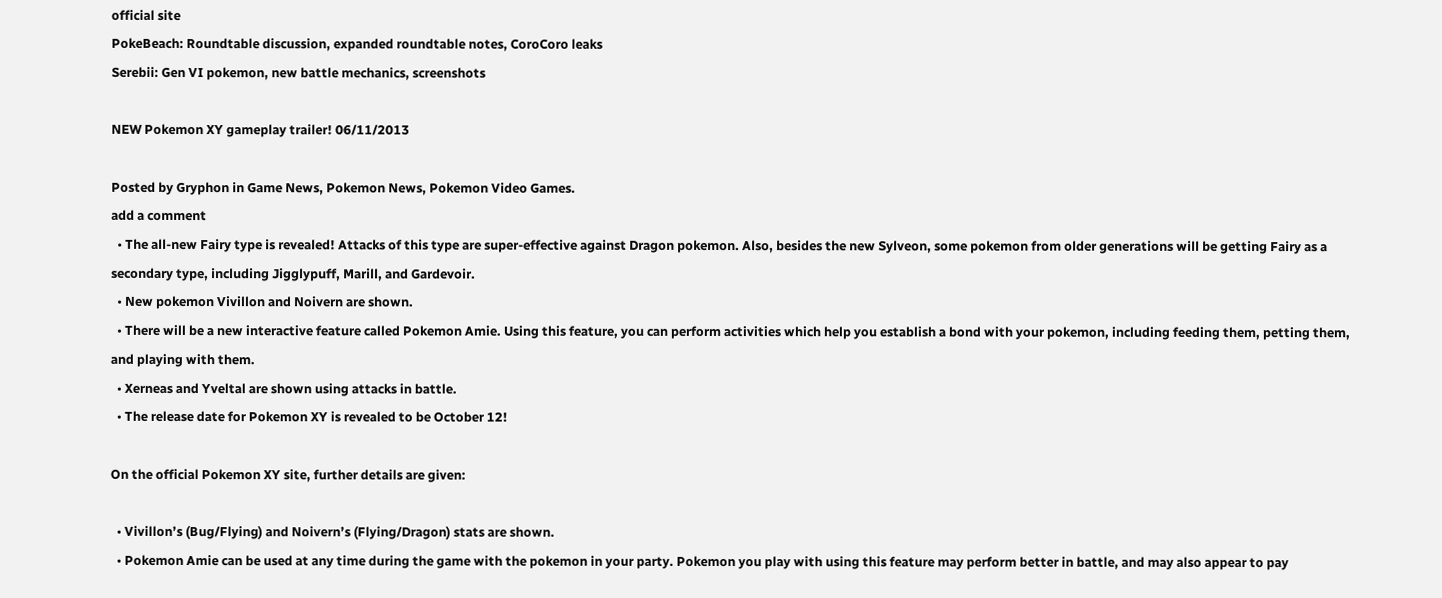official site
PokeBeach: Roundtable discussion, expanded roundtable notes, CoroCoro leaks
Serebii: Gen VI pokemon, new battle mechanics, screenshots

NEW Pokemon XY gameplay trailer! 06/11/2013

Posted by Gryphon in Game News, Pokemon News, Pokemon Video Games.
add a comment
  • The all-new Fairy type is revealed! Attacks of this type are super-effective against Dragon pokemon. Also, besides the new Sylveon, some pokemon from older generations will be getting Fairy as a secondary type, including Jigglypuff, Marill, and Gardevoir.
  • New pokemon Vivillon and Noivern are shown.
  • There will be a new interactive feature called Pokemon Amie. Using this feature, you can perform activities which help you establish a bond with your pokemon, including feeding them, petting them, and playing with them.
  • Xerneas and Yveltal are shown using attacks in battle.
  • The release date for Pokemon XY is revealed to be October 12!

On the official Pokemon XY site, further details are given:

  • Vivillon’s (Bug/Flying) and Noivern’s (Flying/Dragon) stats are shown.
  • Pokemon Amie can be used at any time during the game with the pokemon in your party. Pokemon you play with using this feature may perform better in battle, and may also appear to pay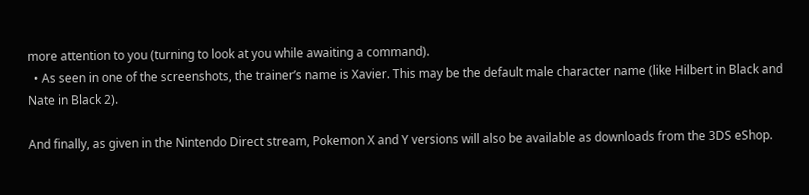more attention to you (turning to look at you while awaiting a command).
  • As seen in one of the screenshots, the trainer’s name is Xavier. This may be the default male character name (like Hilbert in Black and Nate in Black 2).

And finally, as given in the Nintendo Direct stream, Pokemon X and Y versions will also be available as downloads from the 3DS eShop.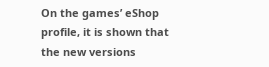On the games’ eShop profile, it is shown that the new versions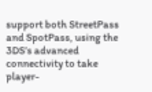support both StreetPass and SpotPass, using the 3DS’s advanced connectivity to take player-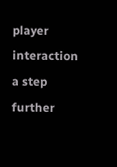player interaction a step further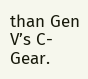than Gen V’s C-Gear.